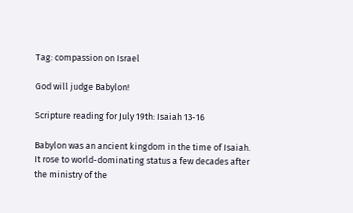Tag: compassion on Israel

God will judge Babylon!

Scripture reading for July 19th: Isaiah 13-16

Babylon was an ancient kingdom in the time of Isaiah.  It rose to world-dominating status a few decades after the ministry of the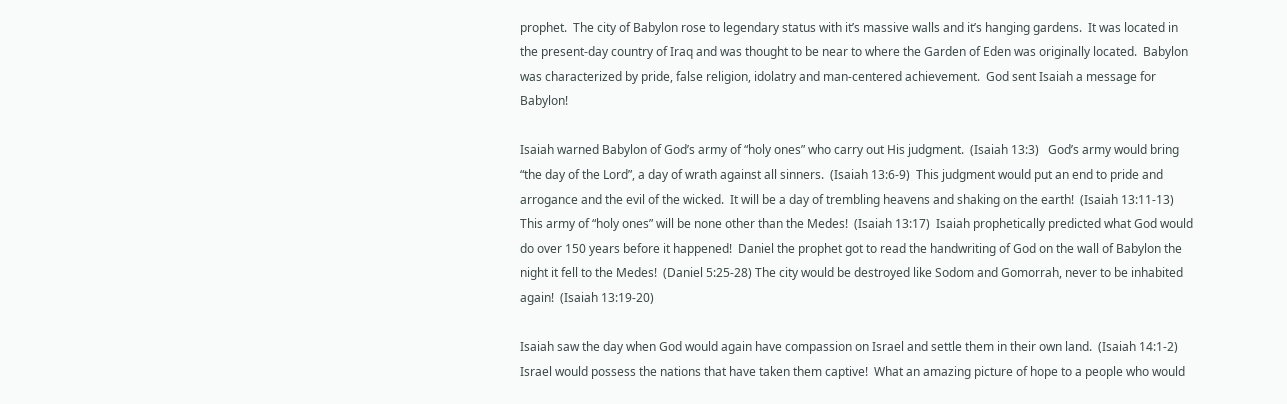prophet.  The city of Babylon rose to legendary status with it’s massive walls and it’s hanging gardens.  It was located in the present-day country of Iraq and was thought to be near to where the Garden of Eden was originally located.  Babylon was characterized by pride, false religion, idolatry and man-centered achievement.  God sent Isaiah a message for Babylon!

Isaiah warned Babylon of God’s army of “holy ones” who carry out His judgment.  (Isaiah 13:3)   God’s army would bring “the day of the Lord”, a day of wrath against all sinners.  (Isaiah 13:6-9)  This judgment would put an end to pride and arrogance and the evil of the wicked.  It will be a day of trembling heavens and shaking on the earth!  (Isaiah 13:11-13)  This army of “holy ones” will be none other than the Medes!  (Isaiah 13:17)  Isaiah prophetically predicted what God would do over 150 years before it happened!  Daniel the prophet got to read the handwriting of God on the wall of Babylon the night it fell to the Medes!  (Daniel 5:25-28) The city would be destroyed like Sodom and Gomorrah, never to be inhabited again!  (Isaiah 13:19-20)

Isaiah saw the day when God would again have compassion on Israel and settle them in their own land.  (Isaiah 14:1-2)  Israel would possess the nations that have taken them captive!  What an amazing picture of hope to a people who would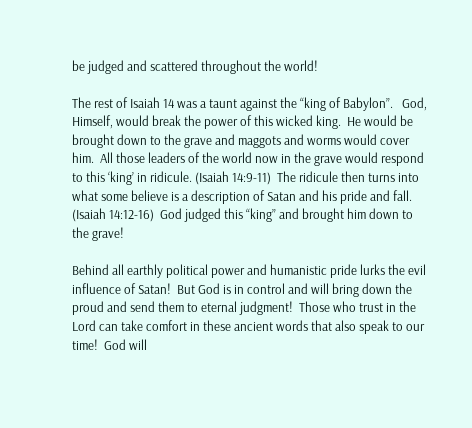be judged and scattered throughout the world!

The rest of Isaiah 14 was a taunt against the “king of Babylon”.   God, Himself, would break the power of this wicked king.  He would be brought down to the grave and maggots and worms would cover him.  All those leaders of the world now in the grave would respond to this ‘king’ in ridicule. (Isaiah 14:9-11)  The ridicule then turns into what some believe is a description of Satan and his pride and fall. (Isaiah 14:12-16)  God judged this “king” and brought him down to the grave!

Behind all earthly political power and humanistic pride lurks the evil influence of Satan!  But God is in control and will bring down the proud and send them to eternal judgment!  Those who trust in the Lord can take comfort in these ancient words that also speak to our time!  God will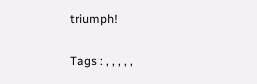triumph!

Tags : , , , , ,